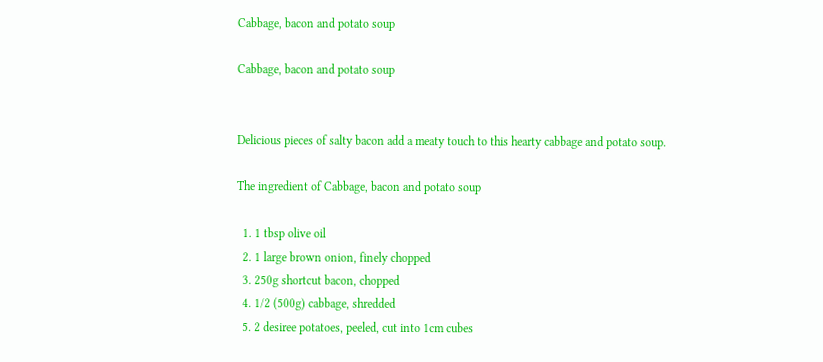Cabbage, bacon and potato soup

Cabbage, bacon and potato soup


Delicious pieces of salty bacon add a meaty touch to this hearty cabbage and potato soup.

The ingredient of Cabbage, bacon and potato soup

  1. 1 tbsp olive oil
  2. 1 large brown onion, finely chopped
  3. 250g shortcut bacon, chopped
  4. 1/2 (500g) cabbage, shredded
  5. 2 desiree potatoes, peeled, cut into 1cm cubes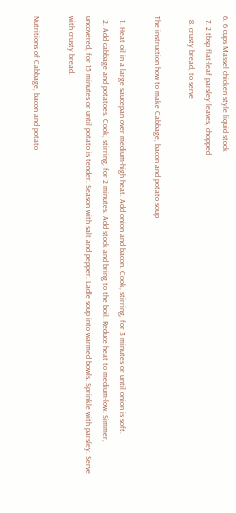6. 6 cups Massel chicken style liquid stock
  7. 2 tbsp flat-leaf parsley leaves, chopped
  8. crusty bread, to serve

The instruction how to make Cabbage, bacon and potato soup

  1. Heat oil in a large saucepan over medium-high heat. Add onion and bacon. Cook, stirring, for 3 minutes or until onion is soft.
  2. Add cabbage and potatoes. Cook, stirring, for 2 minutes. Add stock and bring to the boil. Reduce heat to medium-low. Simmer, uncovered, for 15 minutes or until potato is tender. Season with salt and pepper. Ladle soup into warmed bowls. Sprinkle with parsley. Serve with crusty bread.

Nutritions of Cabbage, bacon and potato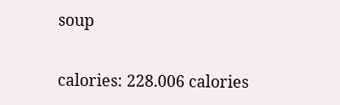soup

calories: 228.006 calories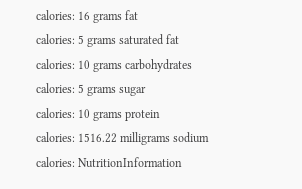calories: 16 grams fat
calories: 5 grams saturated fat
calories: 10 grams carbohydrates
calories: 5 grams sugar
calories: 10 grams protein
calories: 1516.22 milligrams sodium
calories: NutritionInformation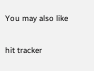You may also like

hit tracker